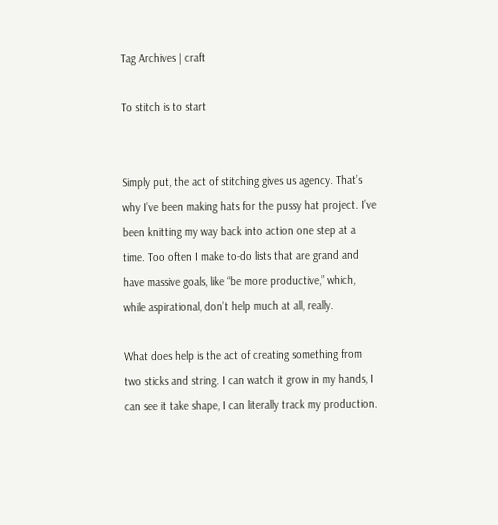Tag Archives | craft

To stitch is to start


Simply put, the act of stitching gives us agency. That’s why I’ve been making hats for the pussy hat project. I’ve been knitting my way back into action one step at a time. Too often I make to-do lists that are grand and have massive goals, like “be more productive,” which, while aspirational, don’t help much at all, really.

What does help is the act of creating something from two sticks and string. I can watch it grow in my hands, I can see it take shape, I can literally track my production.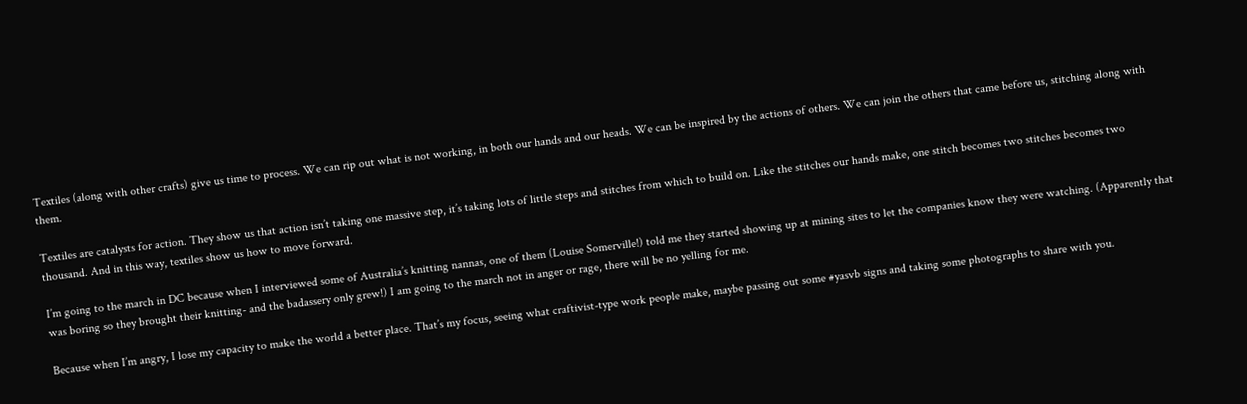Textiles (along with other crafts) give us time to process. We can rip out what is not working, in both our hands and our heads. We can be inspired by the actions of others. We can join the others that came before us, stitching along with them.

Textiles are catalysts for action. They show us that action isn’t taking one massive step, it’s taking lots of little steps and stitches from which to build on. Like the stitches our hands make, one stitch becomes two stitches becomes two thousand. And in this way, textiles show us how to move forward.

I’m going to the march in DC because when I interviewed some of Australia’s knitting nannas, one of them (Louise Somerville!) told me they started showing up at mining sites to let the companies know they were watching. (Apparently that was boring so they brought their knitting- and the badassery only grew!) I am going to the march not in anger or rage, there will be no yelling for me.

Because when I’m angry, I lose my capacity to make the world a better place. That’s my focus, seeing what craftivist-type work people make, maybe passing out some #yasvb signs and taking some photographs to share with you.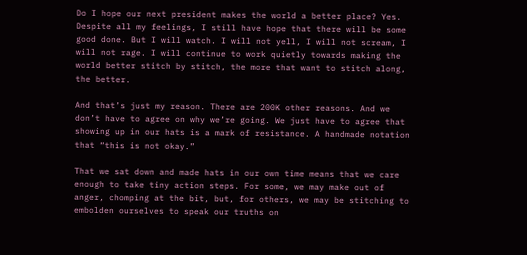Do I hope our next president makes the world a better place? Yes. Despite all my feelings, I still have hope that there will be some good done. But I will watch. I will not yell, I will not scream, I will not rage. I will continue to work quietly towards making the world better stitch by stitch, the more that want to stitch along, the better.

And that’s just my reason. There are 200K other reasons. And we don’t have to agree on why we’re going. We just have to agree that showing up in our hats is a mark of resistance. A handmade notation that “this is not okay.”

That we sat down and made hats in our own time means that we care enough to take tiny action steps. For some, we may make out of anger, chomping at the bit, but, for others, we may be stitching to embolden ourselves to speak our truths on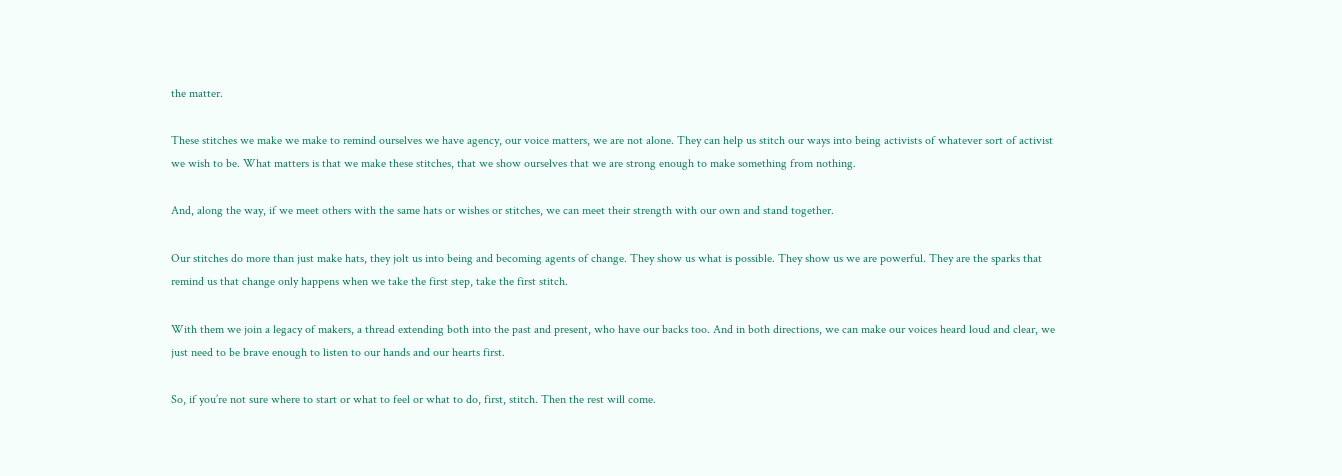the matter.

These stitches we make we make to remind ourselves we have agency, our voice matters, we are not alone. They can help us stitch our ways into being activists of whatever sort of activist we wish to be. What matters is that we make these stitches, that we show ourselves that we are strong enough to make something from nothing.

And, along the way, if we meet others with the same hats or wishes or stitches, we can meet their strength with our own and stand together.

Our stitches do more than just make hats, they jolt us into being and becoming agents of change. They show us what is possible. They show us we are powerful. They are the sparks that remind us that change only happens when we take the first step, take the first stitch.

With them we join a legacy of makers, a thread extending both into the past and present, who have our backs too. And in both directions, we can make our voices heard loud and clear, we just need to be brave enough to listen to our hands and our hearts first.

So, if you’re not sure where to start or what to feel or what to do, first, stitch. Then the rest will come.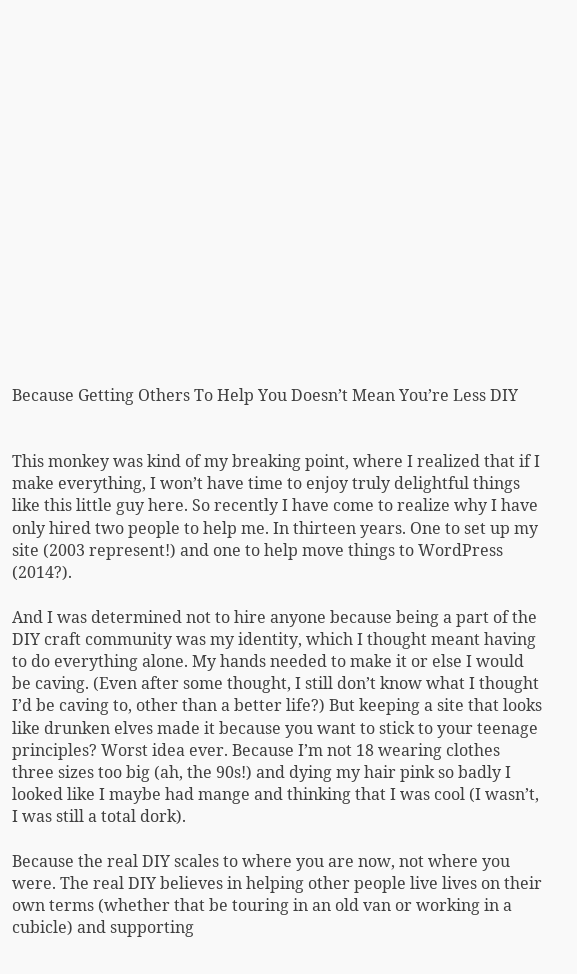Because Getting Others To Help You Doesn’t Mean You’re Less DIY


This monkey was kind of my breaking point, where I realized that if I make everything, I won’t have time to enjoy truly delightful things like this little guy here. So recently I have come to realize why I have only hired two people to help me. In thirteen years. One to set up my site (2003 represent!) and one to help move things to WordPress (2014?).

And I was determined not to hire anyone because being a part of the DIY craft community was my identity, which I thought meant having to do everything alone. My hands needed to make it or else I would be caving. (Even after some thought, I still don’t know what I thought I’d be caving to, other than a better life?) But keeping a site that looks like drunken elves made it because you want to stick to your teenage principles? Worst idea ever. Because I’m not 18 wearing clothes three sizes too big (ah, the 90s!) and dying my hair pink so badly I looked like I maybe had mange and thinking that I was cool (I wasn’t, I was still a total dork).

Because the real DIY scales to where you are now, not where you were. The real DIY believes in helping other people live lives on their own terms (whether that be touring in an old van or working in a cubicle) and supporting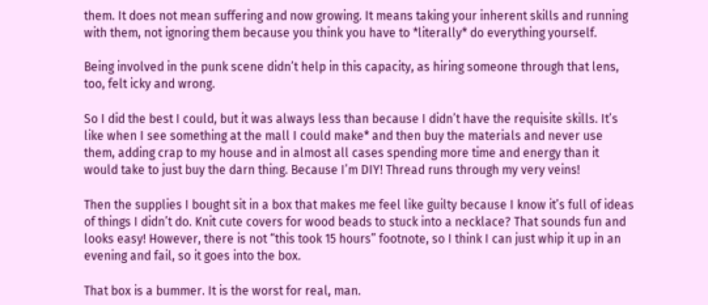them. It does not mean suffering and now growing. It means taking your inherent skills and running with them, not ignoring them because you think you have to *literally* do everything yourself.

Being involved in the punk scene didn’t help in this capacity, as hiring someone through that lens, too, felt icky and wrong.

So I did the best I could, but it was always less than because I didn’t have the requisite skills. It’s like when I see something at the mall I could make* and then buy the materials and never use them, adding crap to my house and in almost all cases spending more time and energy than it would take to just buy the darn thing. Because I’m DIY! Thread runs through my very veins!

Then the supplies I bought sit in a box that makes me feel like guilty because I know it’s full of ideas of things I didn’t do. Knit cute covers for wood beads to stuck into a necklace? That sounds fun and looks easy! However, there is not “this took 15 hours” footnote, so I think I can just whip it up in an evening and fail, so it goes into the box.

That box is a bummer. It is the worst for real, man.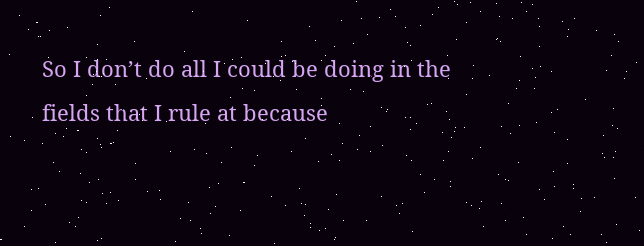So I don’t do all I could be doing in the fields that I rule at because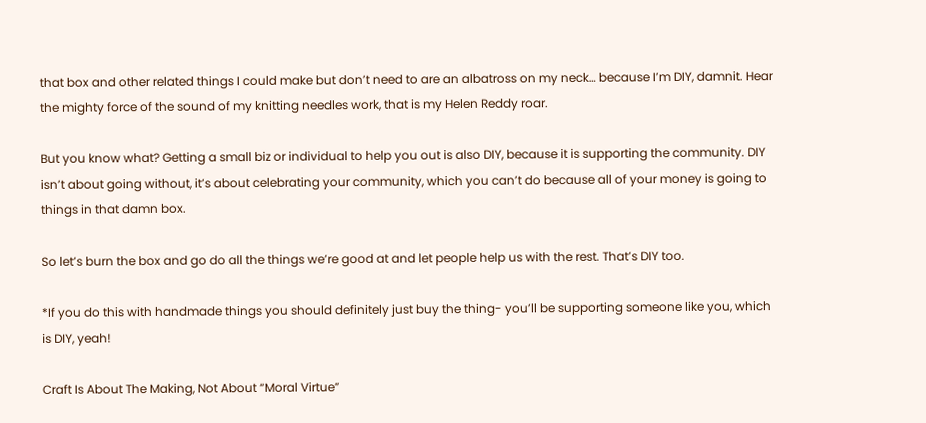that box and other related things I could make but don’t need to are an albatross on my neck… because I’m DIY, damnit. Hear the mighty force of the sound of my knitting needles work, that is my Helen Reddy roar.

But you know what? Getting a small biz or individual to help you out is also DIY, because it is supporting the community. DIY isn’t about going without, it’s about celebrating your community, which you can’t do because all of your money is going to things in that damn box.

So let’s burn the box and go do all the things we’re good at and let people help us with the rest. That’s DIY too.

*If you do this with handmade things you should definitely just buy the thing- you’ll be supporting someone like you, which is DIY, yeah!

Craft Is About The Making, Not About “Moral Virtue”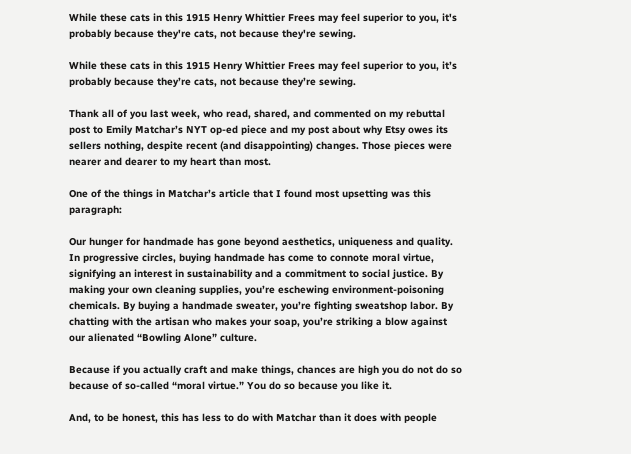While these cats in this 1915 Henry Whittier Frees may feel superior to you, it's probably because they're cats, not because they're sewing.

While these cats in this 1915 Henry Whittier Frees may feel superior to you, it’s probably because they’re cats, not because they’re sewing.

Thank all of you last week, who read, shared, and commented on my rebuttal post to Emily Matchar’s NYT op-ed piece and my post about why Etsy owes its sellers nothing, despite recent (and disappointing) changes. Those pieces were nearer and dearer to my heart than most.

One of the things in Matchar’s article that I found most upsetting was this paragraph:

Our hunger for handmade has gone beyond aesthetics, uniqueness and quality. In progressive circles, buying handmade has come to connote moral virtue, signifying an interest in sustainability and a commitment to social justice. By making your own cleaning supplies, you’re eschewing environment-poisoning chemicals. By buying a handmade sweater, you’re fighting sweatshop labor. By chatting with the artisan who makes your soap, you’re striking a blow against our alienated “Bowling Alone” culture.

Because if you actually craft and make things, chances are high you do not do so because of so-called “moral virtue.” You do so because you like it.

And, to be honest, this has less to do with Matchar than it does with people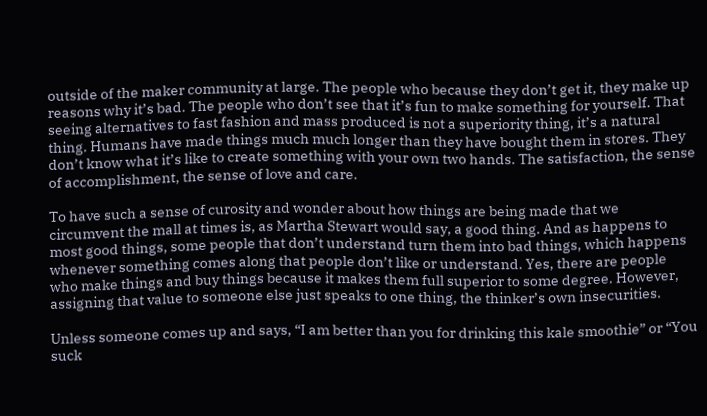outside of the maker community at large. The people who because they don’t get it, they make up reasons why it’s bad. The people who don’t see that it’s fun to make something for yourself. That seeing alternatives to fast fashion and mass produced is not a superiority thing, it’s a natural thing. Humans have made things much much longer than they have bought them in stores. They don’t know what it’s like to create something with your own two hands. The satisfaction, the sense of accomplishment, the sense of love and care.

To have such a sense of curosity and wonder about how things are being made that we circumvent the mall at times is, as Martha Stewart would say, a good thing. And as happens to most good things, some people that don’t understand turn them into bad things, which happens whenever something comes along that people don’t like or understand. Yes, there are people who make things and buy things because it makes them full superior to some degree. However, assigning that value to someone else just speaks to one thing, the thinker’s own insecurities.

Unless someone comes up and says, “I am better than you for drinking this kale smoothie” or “You suck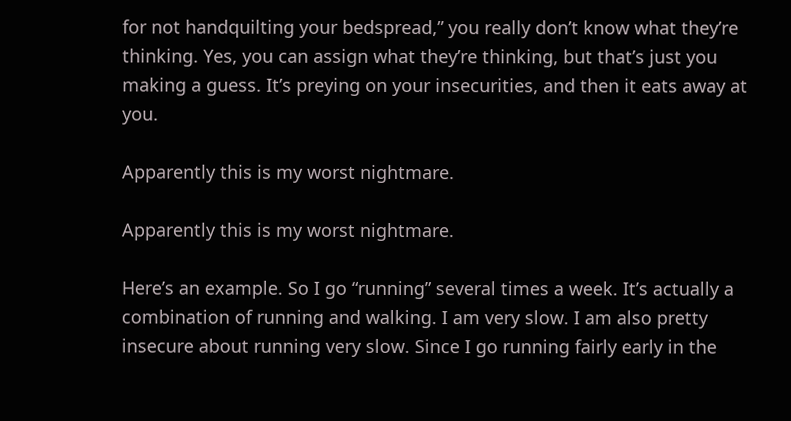for not handquilting your bedspread,” you really don’t know what they’re thinking. Yes, you can assign what they’re thinking, but that’s just you making a guess. It’s preying on your insecurities, and then it eats away at you.

Apparently this is my worst nightmare.

Apparently this is my worst nightmare.

Here’s an example. So I go “running” several times a week. It’s actually a combination of running and walking. I am very slow. I am also pretty insecure about running very slow. Since I go running fairly early in the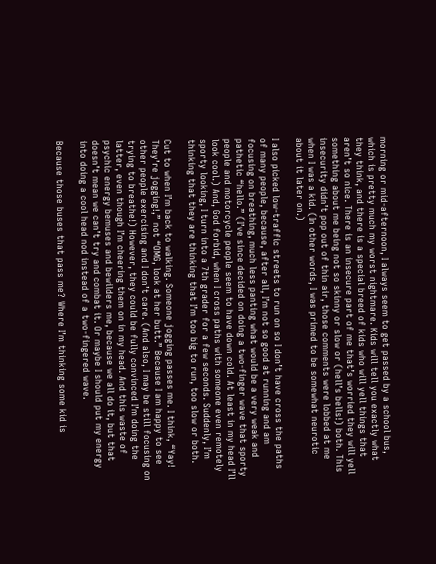morning or mid-afternoon, I always seem to get passed by a school bus, which is pretty much my worst nightmare. Kids will tell you exactly what they think, and there is a special breed of kids who will yell things that aren’t so nice. There is an insecure part of me that’s worried they will yell something about me being not so skinny or slow or (hell’s bells!) both. This insecurity didn’t pop out of thin air, those comments were lobbed at me when I was a kid. (In other words, I was primed to be somewhat neurotic about it later on.)

I also picked low-traffic streets to run on so I don’t have cross the paths of many people, because, after all, I’m not so good at running and am focusing on breathing, much less panting what would be a very weak and pathetic “hello.” (I’ve since decided on doing a two-finger wave that sporty people and motorcycle people seem to have down cold. At least in my head I’ll look cool.) And, God forbid, when I cross paths with someone even remotely sporty looking, I turn into a 7th grader for a few seconds. Suddenly, I’m thinking that they are thinking that I’m too big to run, too slow or both.

Cut to when I’m back to walking. Someone jogging passes me. I think, “Yay! They’re jogging!,” not “OMG, look at her butt.” Because I am happy to see other people exercising and I don’t care. (And also, I may be still focusing on trying to breathe!) However, they could be fully convinced I’m doing the latter, even though I’m cheering them on in my head. And this waste of psychic energy bemuses and bewilders me, because we all do it, but that doesn’t mean we can’t try and combat it. Or maybe I should put my energy into doing a cool head nod instead of a two-fingered wave.

Because those buses that pass me? Where I’m thinking some kid is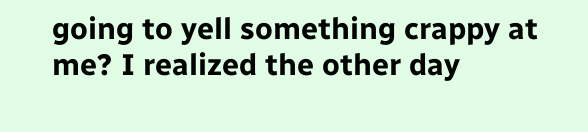going to yell something crappy at me? I realized the other day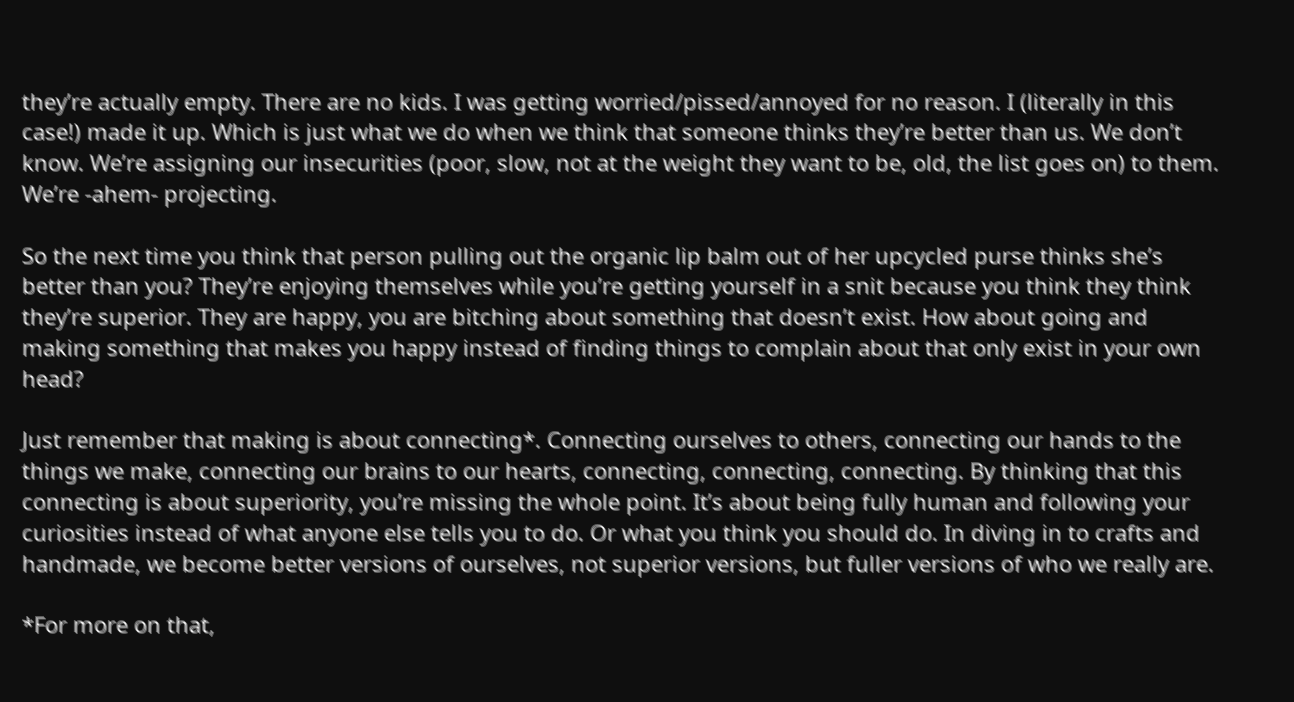they’re actually empty. There are no kids. I was getting worried/pissed/annoyed for no reason. I (literally in this case!) made it up. Which is just what we do when we think that someone thinks they’re better than us. We don’t know. We’re assigning our insecurities (poor, slow, not at the weight they want to be, old, the list goes on) to them. We’re -ahem- projecting.

So the next time you think that person pulling out the organic lip balm out of her upcycled purse thinks she’s better than you? They’re enjoying themselves while you’re getting yourself in a snit because you think they think they’re superior. They are happy, you are bitching about something that doesn’t exist. How about going and making something that makes you happy instead of finding things to complain about that only exist in your own head?

Just remember that making is about connecting*. Connecting ourselves to others, connecting our hands to the things we make, connecting our brains to our hearts, connecting, connecting, connecting. By thinking that this connecting is about superiority, you’re missing the whole point. It’s about being fully human and following your curiosities instead of what anyone else tells you to do. Or what you think you should do. In diving in to crafts and handmade, we become better versions of ourselves, not superior versions, but fuller versions of who we really are.

*For more on that,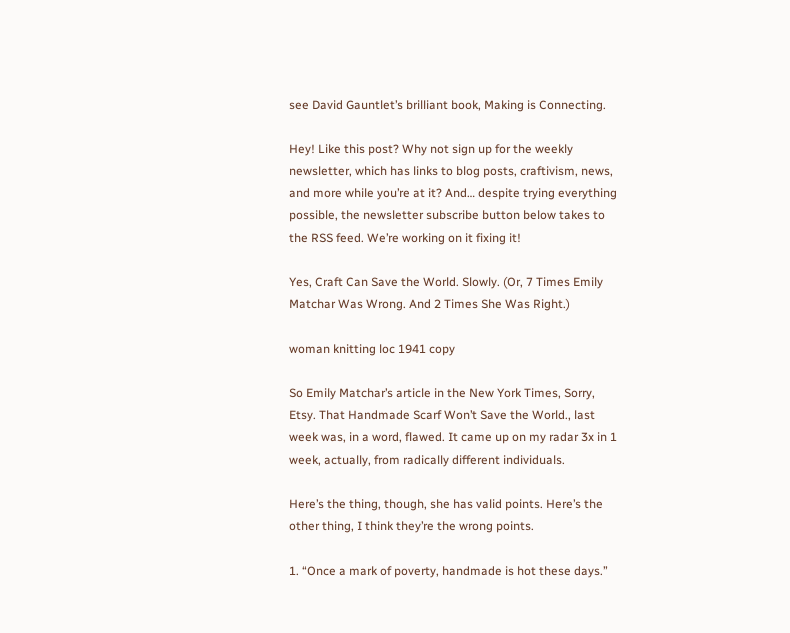see David Gauntlet’s brilliant book, Making is Connecting.

Hey! Like this post? Why not sign up for the weekly newsletter, which has links to blog posts, craftivism, news, and more while you’re at it? And… despite trying everything possible, the newsletter subscribe button below takes to the RSS feed. We’re working on it fixing it!

Yes, Craft Can Save the World. Slowly. (Or, 7 Times Emily Matchar Was Wrong. And 2 Times She Was Right.)

woman knitting loc 1941 copy

So Emily Matchar’s article in the New York Times, Sorry, Etsy. That Handmade Scarf Won’t Save the World., last week was, in a word, flawed. It came up on my radar 3x in 1 week, actually, from radically different individuals.

Here’s the thing, though, she has valid points. Here’s the other thing, I think they’re the wrong points.

1. “Once a mark of poverty, handmade is hot these days.”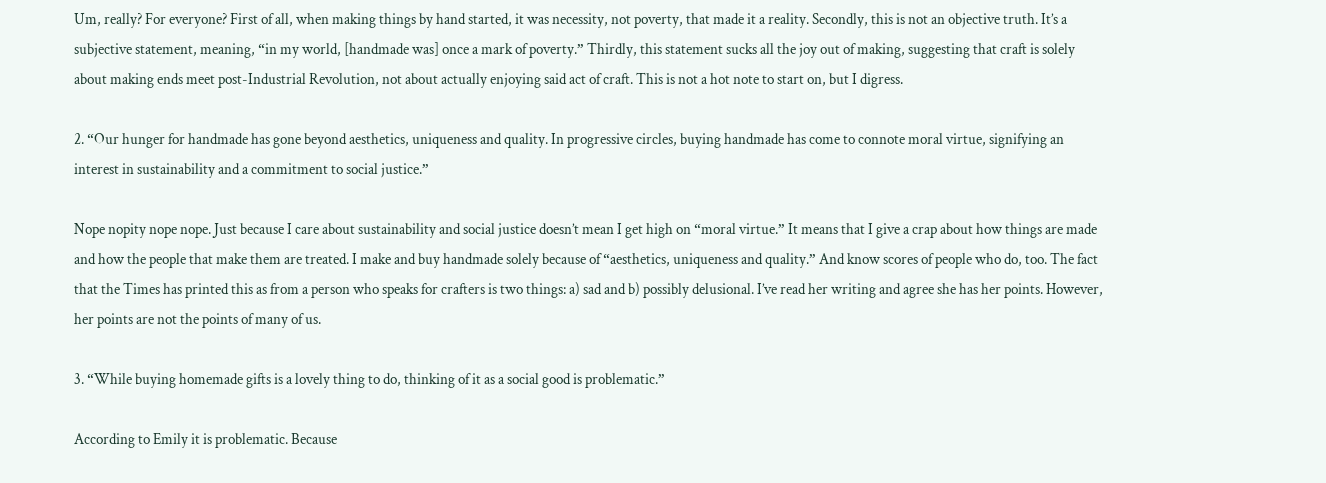Um, really? For everyone? First of all, when making things by hand started, it was necessity, not poverty, that made it a reality. Secondly, this is not an objective truth. It’s a subjective statement, meaning, “in my world, [handmade was] once a mark of poverty.” Thirdly, this statement sucks all the joy out of making, suggesting that craft is solely about making ends meet post-Industrial Revolution, not about actually enjoying said act of craft. This is not a hot note to start on, but I digress.

2. “Our hunger for handmade has gone beyond aesthetics, uniqueness and quality. In progressive circles, buying handmade has come to connote moral virtue, signifying an interest in sustainability and a commitment to social justice.”

Nope nopity nope nope. Just because I care about sustainability and social justice doesn’t mean I get high on “moral virtue.” It means that I give a crap about how things are made and how the people that make them are treated. I make and buy handmade solely because of “aesthetics, uniqueness and quality.” And know scores of people who do, too. The fact that the Times has printed this as from a person who speaks for crafters is two things: a) sad and b) possibly delusional. I’ve read her writing and agree she has her points. However, her points are not the points of many of us.

3. “While buying homemade gifts is a lovely thing to do, thinking of it as a social good is problematic.”

According to Emily it is problematic. Because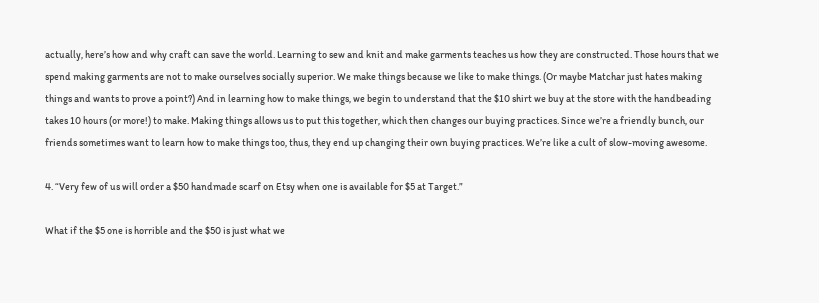actually, here’s how and why craft can save the world. Learning to sew and knit and make garments teaches us how they are constructed. Those hours that we spend making garments are not to make ourselves socially superior. We make things because we like to make things. (Or maybe Matchar just hates making things and wants to prove a point?) And in learning how to make things, we begin to understand that the $10 shirt we buy at the store with the handbeading takes 10 hours (or more!) to make. Making things allows us to put this together, which then changes our buying practices. Since we’re a friendly bunch, our friends sometimes want to learn how to make things too, thus, they end up changing their own buying practices. We’re like a cult of slow-moving awesome.

4. “Very few of us will order a $50 handmade scarf on Etsy when one is available for $5 at Target.”

What if the $5 one is horrible and the $50 is just what we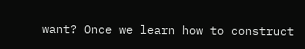want? Once we learn how to construct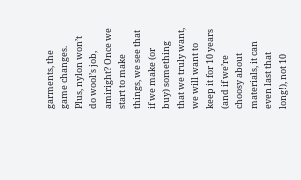garments, the game changes. Plus, nylon won’t do wool’s job, amiright? Once we start to make things, we see that if we make (or buy) something that we truly want, we will want to keep it for 10 years (and if we’re choosy about materials, it can even last that long!), not 10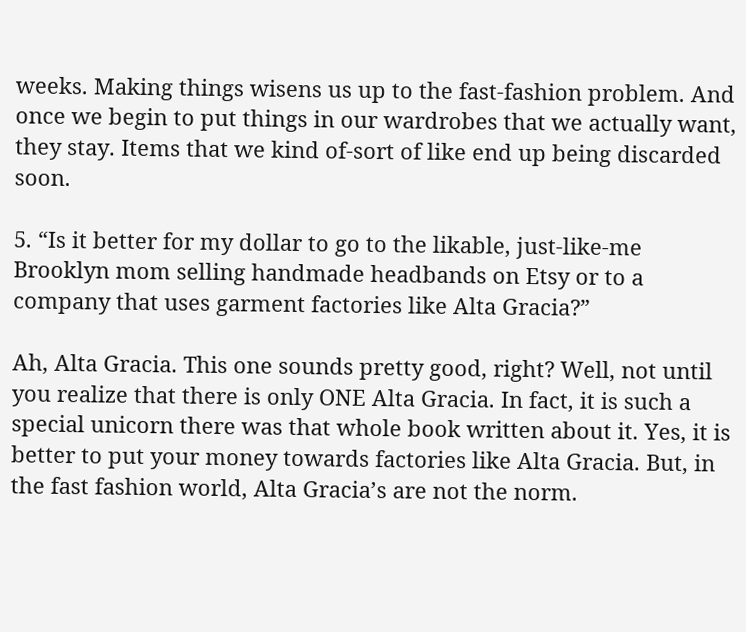weeks. Making things wisens us up to the fast-fashion problem. And once we begin to put things in our wardrobes that we actually want, they stay. Items that we kind of-sort of like end up being discarded soon.

5. “Is it better for my dollar to go to the likable, just-like-me Brooklyn mom selling handmade headbands on Etsy or to a company that uses garment factories like Alta Gracia?”

Ah, Alta Gracia. This one sounds pretty good, right? Well, not until you realize that there is only ONE Alta Gracia. In fact, it is such a special unicorn there was that whole book written about it. Yes, it is better to put your money towards factories like Alta Gracia. But, in the fast fashion world, Alta Gracia’s are not the norm.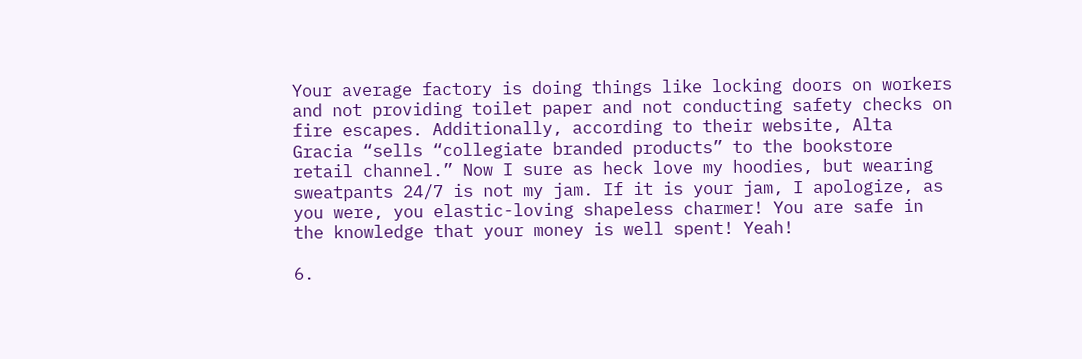Your average factory is doing things like locking doors on workers and not providing toilet paper and not conducting safety checks on fire escapes. Additionally, according to their website, Alta Gracia “sells “collegiate branded products” to the bookstore retail channel.” Now I sure as heck love my hoodies, but wearing sweatpants 24/7 is not my jam. If it is your jam, I apologize, as you were, you elastic-loving shapeless charmer! You are safe in the knowledge that your money is well spent! Yeah!

6.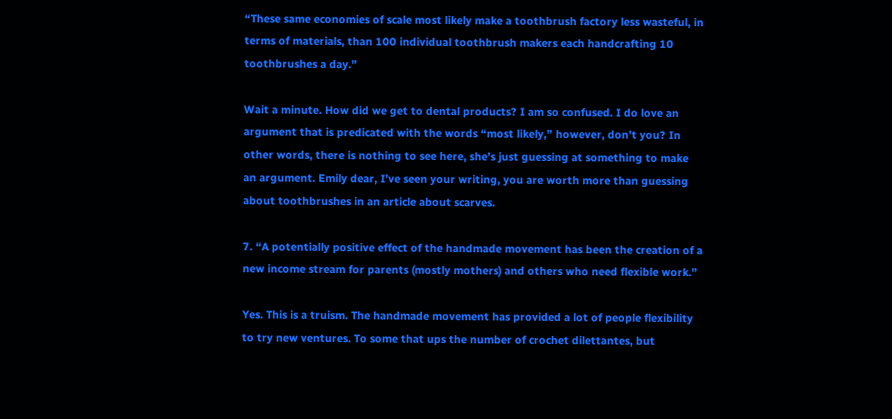“These same economies of scale most likely make a toothbrush factory less wasteful, in terms of materials, than 100 individual toothbrush makers each handcrafting 10 toothbrushes a day.”

Wait a minute. How did we get to dental products? I am so confused. I do love an argument that is predicated with the words “most likely,” however, don’t you? In other words, there is nothing to see here, she’s just guessing at something to make an argument. Emily dear, I’ve seen your writing, you are worth more than guessing about toothbrushes in an article about scarves.

7. “A potentially positive effect of the handmade movement has been the creation of a new income stream for parents (mostly mothers) and others who need flexible work.”

Yes. This is a truism. The handmade movement has provided a lot of people flexibility to try new ventures. To some that ups the number of crochet dilettantes, but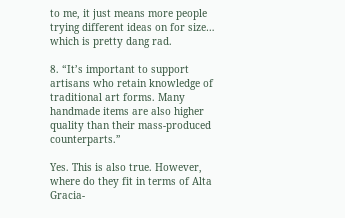to me, it just means more people trying different ideas on for size… which is pretty dang rad.

8. “It’s important to support artisans who retain knowledge of traditional art forms. Many handmade items are also higher quality than their mass-produced counterparts.”

Yes. This is also true. However, where do they fit in terms of Alta Gracia-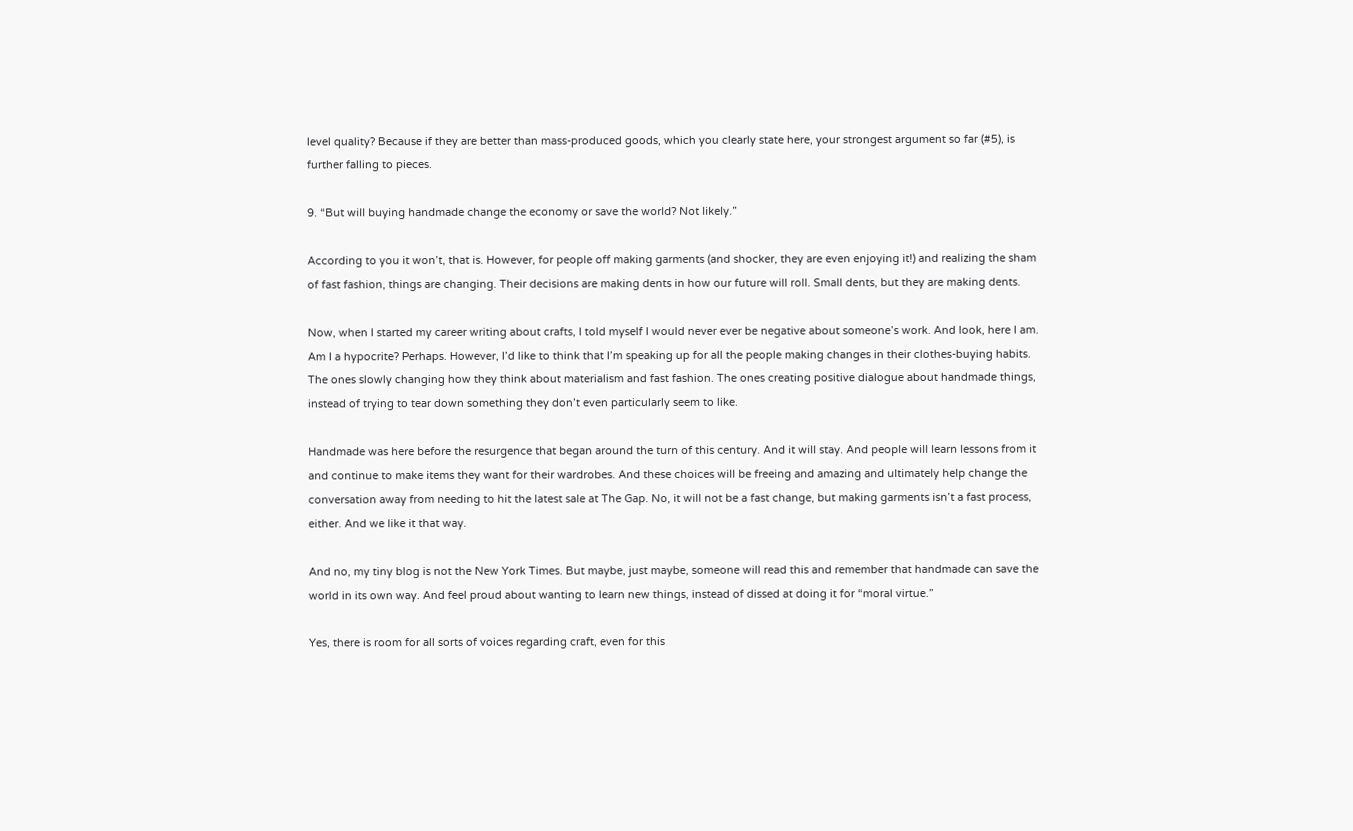level quality? Because if they are better than mass-produced goods, which you clearly state here, your strongest argument so far (#5), is further falling to pieces.

9. “But will buying handmade change the economy or save the world? Not likely.”

According to you it won’t, that is. However, for people off making garments (and shocker, they are even enjoying it!) and realizing the sham of fast fashion, things are changing. Their decisions are making dents in how our future will roll. Small dents, but they are making dents.

Now, when I started my career writing about crafts, I told myself I would never ever be negative about someone’s work. And look, here I am. Am I a hypocrite? Perhaps. However, I’d like to think that I’m speaking up for all the people making changes in their clothes-buying habits. The ones slowly changing how they think about materialism and fast fashion. The ones creating positive dialogue about handmade things, instead of trying to tear down something they don’t even particularly seem to like.

Handmade was here before the resurgence that began around the turn of this century. And it will stay. And people will learn lessons from it and continue to make items they want for their wardrobes. And these choices will be freeing and amazing and ultimately help change the conversation away from needing to hit the latest sale at The Gap. No, it will not be a fast change, but making garments isn’t a fast process, either. And we like it that way.

And no, my tiny blog is not the New York Times. But maybe, just maybe, someone will read this and remember that handmade can save the world in its own way. And feel proud about wanting to learn new things, instead of dissed at doing it for “moral virtue.”

Yes, there is room for all sorts of voices regarding craft, even for this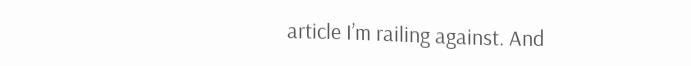article I’m railing against. And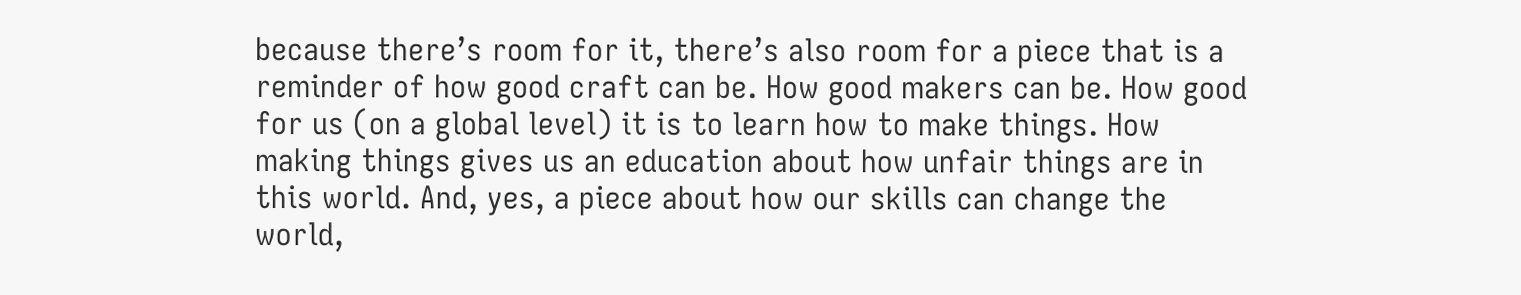because there’s room for it, there’s also room for a piece that is a reminder of how good craft can be. How good makers can be. How good for us (on a global level) it is to learn how to make things. How making things gives us an education about how unfair things are in this world. And, yes, a piece about how our skills can change the world,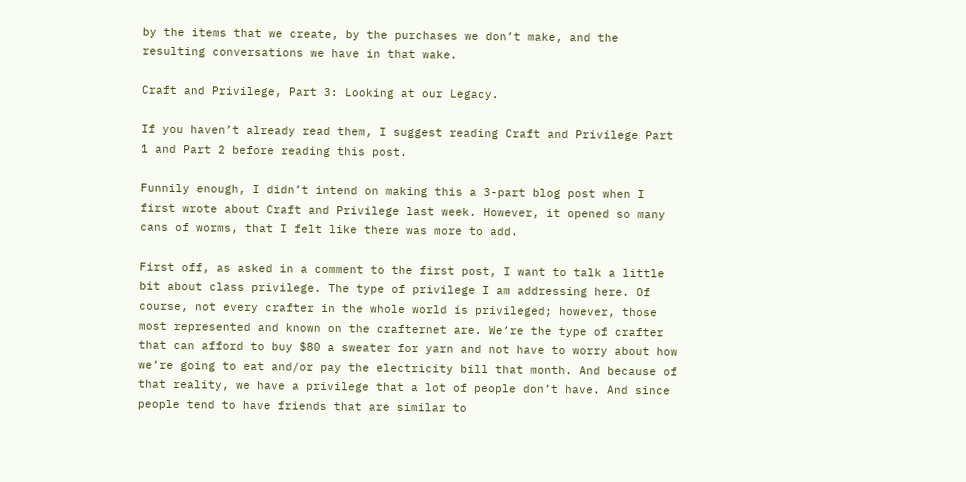by the items that we create, by the purchases we don’t make, and the resulting conversations we have in that wake.

Craft and Privilege, Part 3: Looking at our Legacy.

If you haven’t already read them, I suggest reading Craft and Privilege Part 1 and Part 2 before reading this post.

Funnily enough, I didn’t intend on making this a 3-part blog post when I first wrote about Craft and Privilege last week. However, it opened so many cans of worms, that I felt like there was more to add.

First off, as asked in a comment to the first post, I want to talk a little bit about class privilege. The type of privilege I am addressing here. Of course, not every crafter in the whole world is privileged; however, those most represented and known on the crafternet are. We’re the type of crafter that can afford to buy $80 a sweater for yarn and not have to worry about how we’re going to eat and/or pay the electricity bill that month. And because of that reality, we have a privilege that a lot of people don’t have. And since people tend to have friends that are similar to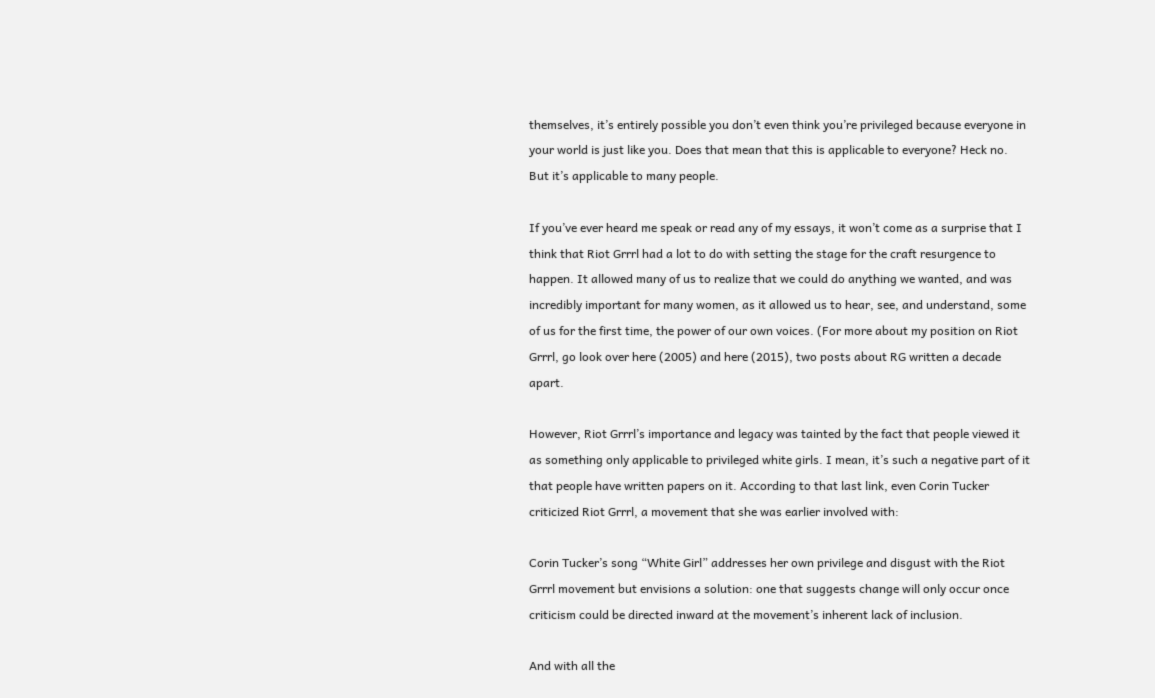themselves, it’s entirely possible you don’t even think you’re privileged because everyone in your world is just like you. Does that mean that this is applicable to everyone? Heck no. But it’s applicable to many people.

If you’ve ever heard me speak or read any of my essays, it won’t come as a surprise that I think that Riot Grrrl had a lot to do with setting the stage for the craft resurgence to happen. It allowed many of us to realize that we could do anything we wanted, and was incredibly important for many women, as it allowed us to hear, see, and understand, some of us for the first time, the power of our own voices. (For more about my position on Riot Grrrl, go look over here (2005) and here (2015), two posts about RG written a decade apart.

However, Riot Grrrl’s importance and legacy was tainted by the fact that people viewed it as something only applicable to privileged white girls. I mean, it’s such a negative part of it that people have written papers on it. According to that last link, even Corin Tucker criticized Riot Grrrl, a movement that she was earlier involved with:

Corin Tucker’s song “White Girl” addresses her own privilege and disgust with the Riot Grrrl movement but envisions a solution: one that suggests change will only occur once criticism could be directed inward at the movement’s inherent lack of inclusion.

And with all the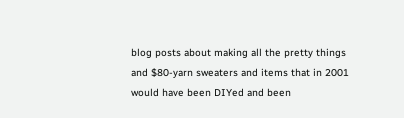blog posts about making all the pretty things and $80-yarn sweaters and items that in 2001 would have been DIYed and been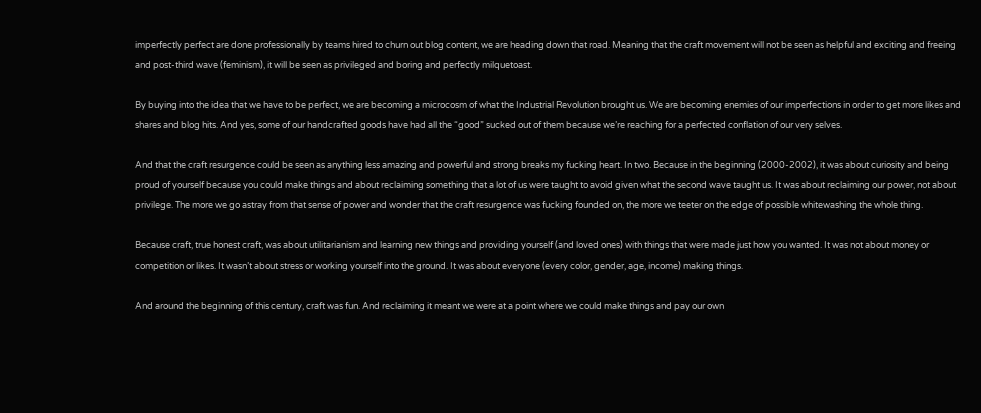imperfectly perfect are done professionally by teams hired to churn out blog content, we are heading down that road. Meaning that the craft movement will not be seen as helpful and exciting and freeing and post-third wave (feminism), it will be seen as privileged and boring and perfectly milquetoast.

By buying into the idea that we have to be perfect, we are becoming a microcosm of what the Industrial Revolution brought us. We are becoming enemies of our imperfections in order to get more likes and shares and blog hits. And yes, some of our handcrafted goods have had all the “good” sucked out of them because we’re reaching for a perfected conflation of our very selves.

And that the craft resurgence could be seen as anything less amazing and powerful and strong breaks my fucking heart. In two. Because in the beginning (2000-2002), it was about curiosity and being proud of yourself because you could make things and about reclaiming something that a lot of us were taught to avoid given what the second wave taught us. It was about reclaiming our power, not about privilege. The more we go astray from that sense of power and wonder that the craft resurgence was fucking founded on, the more we teeter on the edge of possible whitewashing the whole thing.

Because craft, true honest craft, was about utilitarianism and learning new things and providing yourself (and loved ones) with things that were made just how you wanted. It was not about money or competition or likes. It wasn’t about stress or working yourself into the ground. It was about everyone (every color, gender, age, income) making things.

And around the beginning of this century, craft was fun. And reclaiming it meant we were at a point where we could make things and pay our own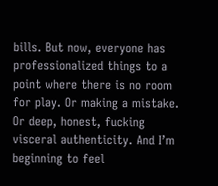bills. But now, everyone has professionalized things to a point where there is no room for play. Or making a mistake. Or deep, honest, fucking visceral authenticity. And I’m beginning to feel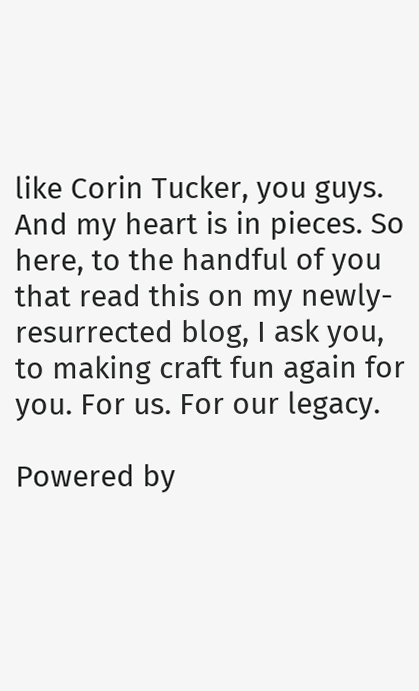like Corin Tucker, you guys. And my heart is in pieces. So here, to the handful of you that read this on my newly-resurrected blog, I ask you, to making craft fun again for you. For us. For our legacy.

Powered by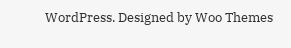WordPress. Designed by Woo Themes